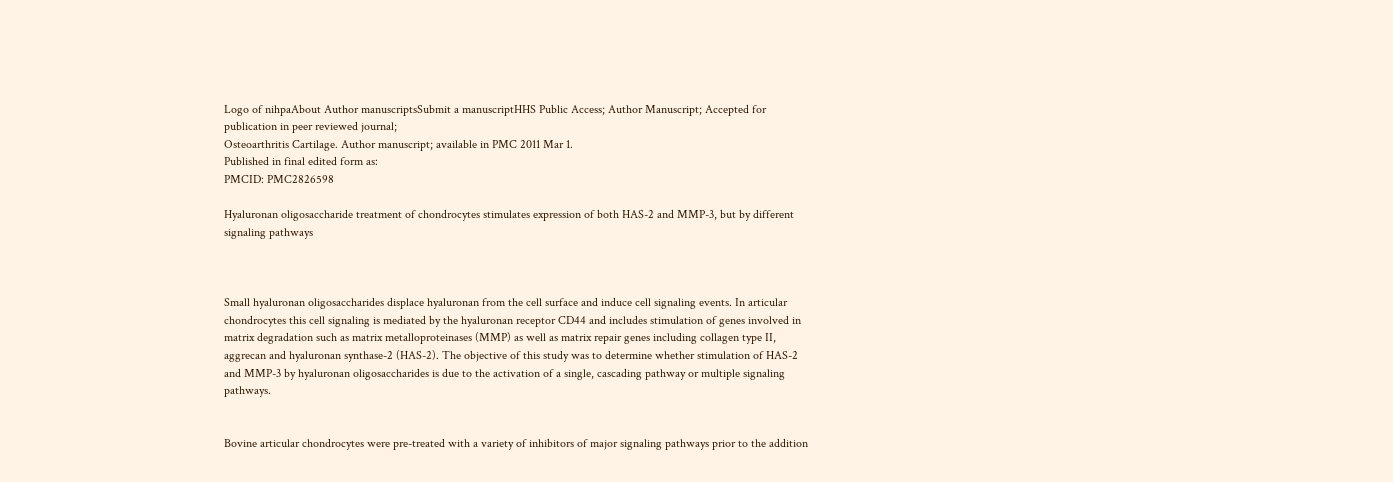Logo of nihpaAbout Author manuscriptsSubmit a manuscriptHHS Public Access; Author Manuscript; Accepted for publication in peer reviewed journal;
Osteoarthritis Cartilage. Author manuscript; available in PMC 2011 Mar 1.
Published in final edited form as:
PMCID: PMC2826598

Hyaluronan oligosaccharide treatment of chondrocytes stimulates expression of both HAS-2 and MMP-3, but by different signaling pathways



Small hyaluronan oligosaccharides displace hyaluronan from the cell surface and induce cell signaling events. In articular chondrocytes this cell signaling is mediated by the hyaluronan receptor CD44 and includes stimulation of genes involved in matrix degradation such as matrix metalloproteinases (MMP) as well as matrix repair genes including collagen type II, aggrecan and hyaluronan synthase-2 (HAS-2). The objective of this study was to determine whether stimulation of HAS-2 and MMP-3 by hyaluronan oligosaccharides is due to the activation of a single, cascading pathway or multiple signaling pathways.


Bovine articular chondrocytes were pre-treated with a variety of inhibitors of major signaling pathways prior to the addition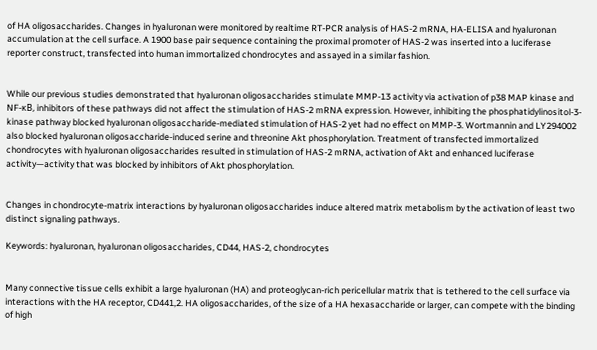of HA oligosaccharides. Changes in hyaluronan were monitored by realtime RT-PCR analysis of HAS-2 mRNA, HA-ELISA and hyaluronan accumulation at the cell surface. A 1900 base pair sequence containing the proximal promoter of HAS-2 was inserted into a luciferase reporter construct, transfected into human immortalized chondrocytes and assayed in a similar fashion.


While our previous studies demonstrated that hyaluronan oligosaccharides stimulate MMP-13 activity via activation of p38 MAP kinase and NF-κB, inhibitors of these pathways did not affect the stimulation of HAS-2 mRNA expression. However, inhibiting the phosphatidylinositol-3-kinase pathway blocked hyaluronan oligosaccharide-mediated stimulation of HAS-2 yet had no effect on MMP-3. Wortmannin and LY294002 also blocked hyaluronan oligosaccharide-induced serine and threonine Akt phosphorylation. Treatment of transfected immortalized chondrocytes with hyaluronan oligosaccharides resulted in stimulation of HAS-2 mRNA, activation of Akt and enhanced luciferase activity—activity that was blocked by inhibitors of Akt phosphorylation.


Changes in chondrocyte-matrix interactions by hyaluronan oligosaccharides induce altered matrix metabolism by the activation of least two distinct signaling pathways.

Keywords: hyaluronan, hyaluronan oligosaccharides, CD44, HAS-2, chondrocytes


Many connective tissue cells exhibit a large hyaluronan (HA) and proteoglycan-rich pericellular matrix that is tethered to the cell surface via interactions with the HA receptor, CD441,2. HA oligosaccharides, of the size of a HA hexasaccharide or larger, can compete with the binding of high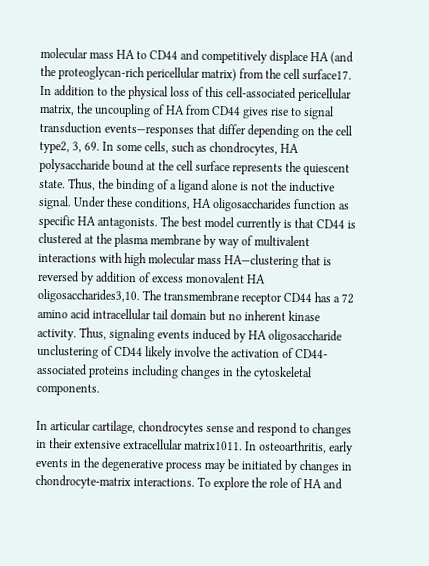molecular mass HA to CD44 and competitively displace HA (and the proteoglycan-rich pericellular matrix) from the cell surface17. In addition to the physical loss of this cell-associated pericellular matrix, the uncoupling of HA from CD44 gives rise to signal transduction events—responses that differ depending on the cell type2, 3, 69. In some cells, such as chondrocytes, HA polysaccharide bound at the cell surface represents the quiescent state. Thus, the binding of a ligand alone is not the inductive signal. Under these conditions, HA oligosaccharides function as specific HA antagonists. The best model currently is that CD44 is clustered at the plasma membrane by way of multivalent interactions with high molecular mass HA—clustering that is reversed by addition of excess monovalent HA oligosaccharides3,10. The transmembrane receptor CD44 has a 72 amino acid intracellular tail domain but no inherent kinase activity. Thus, signaling events induced by HA oligosaccharide unclustering of CD44 likely involve the activation of CD44-associated proteins including changes in the cytoskeletal components.

In articular cartilage, chondrocytes sense and respond to changes in their extensive extracellular matrix1011. In osteoarthritis, early events in the degenerative process may be initiated by changes in chondrocyte-matrix interactions. To explore the role of HA and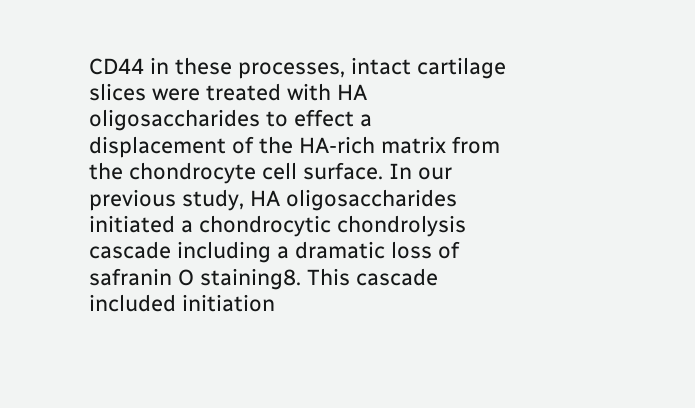CD44 in these processes, intact cartilage slices were treated with HA oligosaccharides to effect a displacement of the HA-rich matrix from the chondrocyte cell surface. In our previous study, HA oligosaccharides initiated a chondrocytic chondrolysis cascade including a dramatic loss of safranin O staining8. This cascade included initiation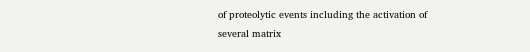of proteolytic events including the activation of several matrix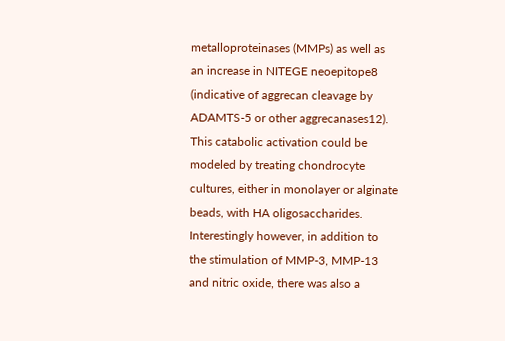metalloproteinases (MMPs) as well as an increase in NITEGE neoepitope8 (indicative of aggrecan cleavage by ADAMTS-5 or other aggrecanases12). This catabolic activation could be modeled by treating chondrocyte cultures, either in monolayer or alginate beads, with HA oligosaccharides. Interestingly however, in addition to the stimulation of MMP-3, MMP-13 and nitric oxide, there was also a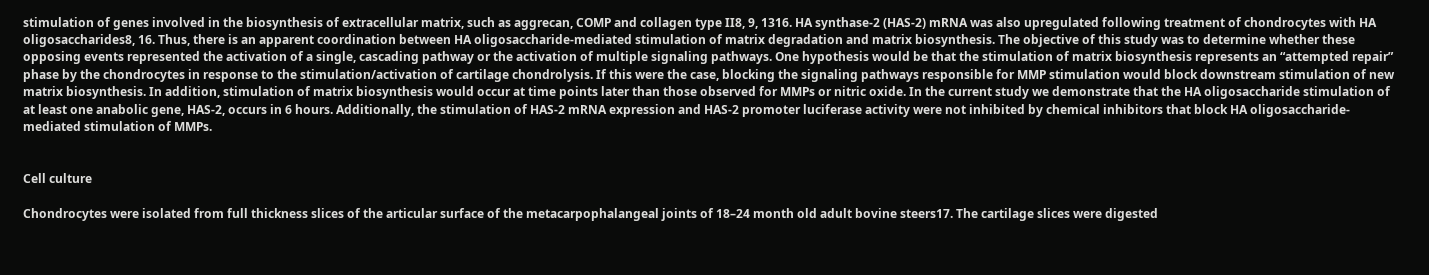stimulation of genes involved in the biosynthesis of extracellular matrix, such as aggrecan, COMP and collagen type II8, 9, 1316. HA synthase-2 (HAS-2) mRNA was also upregulated following treatment of chondrocytes with HA oligosaccharides8, 16. Thus, there is an apparent coordination between HA oligosaccharide-mediated stimulation of matrix degradation and matrix biosynthesis. The objective of this study was to determine whether these opposing events represented the activation of a single, cascading pathway or the activation of multiple signaling pathways. One hypothesis would be that the stimulation of matrix biosynthesis represents an “attempted repair” phase by the chondrocytes in response to the stimulation/activation of cartilage chondrolysis. If this were the case, blocking the signaling pathways responsible for MMP stimulation would block downstream stimulation of new matrix biosynthesis. In addition, stimulation of matrix biosynthesis would occur at time points later than those observed for MMPs or nitric oxide. In the current study we demonstrate that the HA oligosaccharide stimulation of at least one anabolic gene, HAS-2, occurs in 6 hours. Additionally, the stimulation of HAS-2 mRNA expression and HAS-2 promoter luciferase activity were not inhibited by chemical inhibitors that block HA oligosaccharide-mediated stimulation of MMPs.


Cell culture

Chondrocytes were isolated from full thickness slices of the articular surface of the metacarpophalangeal joints of 18–24 month old adult bovine steers17. The cartilage slices were digested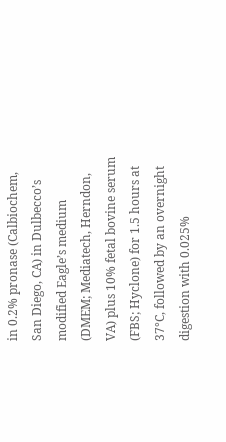in 0.2% pronase (Calbiochem, San Diego, CA) in Dulbecco’s modified Eagle’s medium (DMEM; Mediatech, Herndon, VA) plus 10% fetal bovine serum (FBS; Hyclone) for 1.5 hours at 37°C, followed by an overnight digestion with 0.025%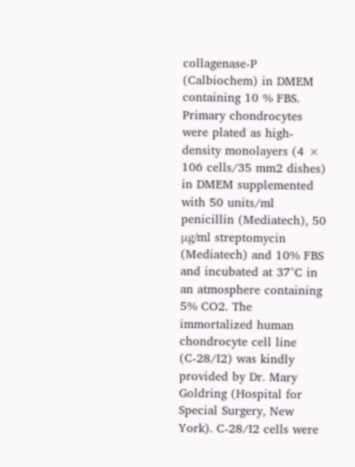collagenase-P (Calbiochem) in DMEM containing 10 % FBS. Primary chondrocytes were plated as high-density monolayers (4 × 106 cells/35 mm2 dishes) in DMEM supplemented with 50 units/ml penicillin (Mediatech), 50 μg/ml streptomycin (Mediatech) and 10% FBS and incubated at 37°C in an atmosphere containing 5% CO2. The immortalized human chondrocyte cell line (C-28/I2) was kindly provided by Dr. Mary Goldring (Hospital for Special Surgery, New York). C-28/I2 cells were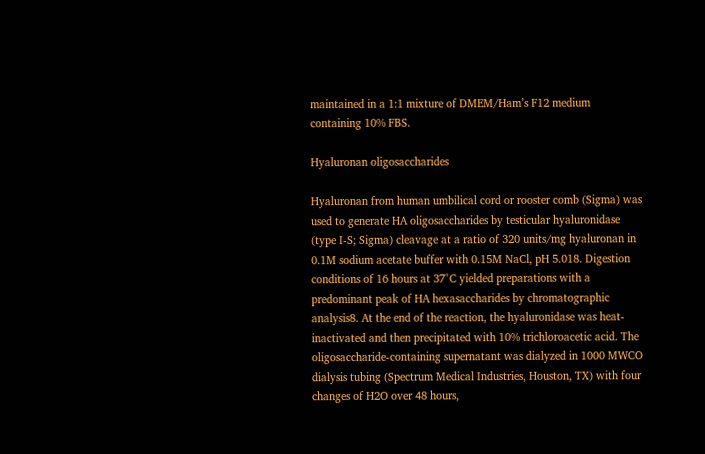maintained in a 1:1 mixture of DMEM/Ham’s F12 medium containing 10% FBS.

Hyaluronan oligosaccharides

Hyaluronan from human umbilical cord or rooster comb (Sigma) was used to generate HA oligosaccharides by testicular hyaluronidase (type I-S; Sigma) cleavage at a ratio of 320 units/mg hyaluronan in 0.1M sodium acetate buffer with 0.15M NaCl, pH 5.018. Digestion conditions of 16 hours at 37°C yielded preparations with a predominant peak of HA hexasaccharides by chromatographic analysis8. At the end of the reaction, the hyaluronidase was heat-inactivated and then precipitated with 10% trichloroacetic acid. The oligosaccharide-containing supernatant was dialyzed in 1000 MWCO dialysis tubing (Spectrum Medical Industries, Houston, TX) with four changes of H2O over 48 hours,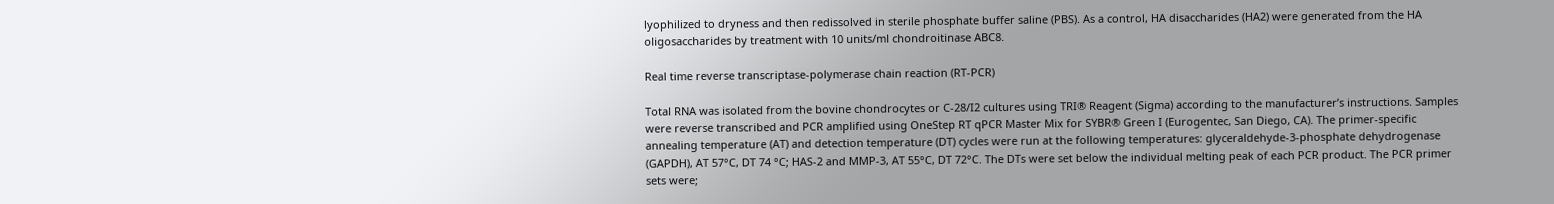lyophilized to dryness and then redissolved in sterile phosphate buffer saline (PBS). As a control, HA disaccharides (HA2) were generated from the HA oligosaccharides by treatment with 10 units/ml chondroitinase ABC8.

Real time reverse transcriptase-polymerase chain reaction (RT-PCR)

Total RNA was isolated from the bovine chondrocytes or C-28/I2 cultures using TRI® Reagent (Sigma) according to the manufacturer’s instructions. Samples were reverse transcribed and PCR amplified using OneStep RT qPCR Master Mix for SYBR® Green I (Eurogentec, San Diego, CA). The primer-specific annealing temperature (AT) and detection temperature (DT) cycles were run at the following temperatures: glyceraldehyde-3-phosphate dehydrogenase (GAPDH), AT 57°C, DT 74 °C; HAS-2 and MMP-3, AT 55°C, DT 72°C. The DTs were set below the individual melting peak of each PCR product. The PCR primer sets were;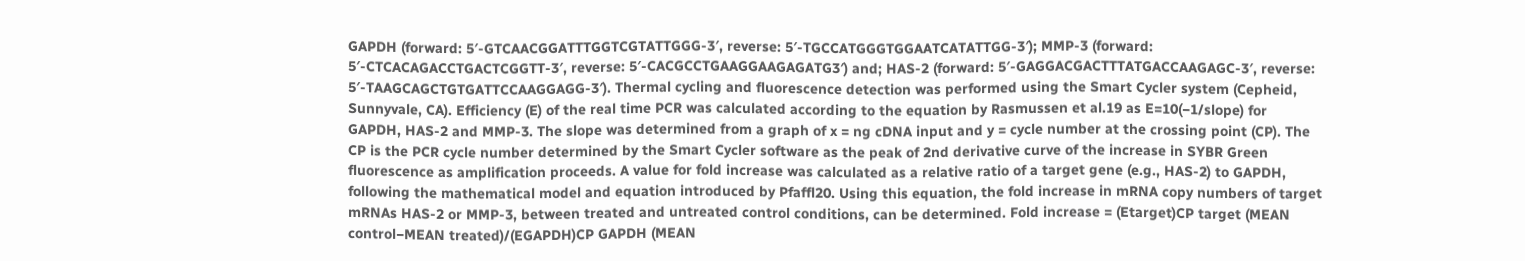GAPDH (forward: 5′-GTCAACGGATTTGGTCGTATTGGG-3′, reverse: 5′-TGCCATGGGTGGAATCATATTGG-3′); MMP-3 (forward: 5′-CTCACAGACCTGACTCGGTT-3′, reverse: 5′-CACGCCTGAAGGAAGAGATG3′) and; HAS-2 (forward: 5′-GAGGACGACTTTATGACCAAGAGC-3′, reverse: 5′-TAAGCAGCTGTGATTCCAAGGAGG-3′). Thermal cycling and fluorescence detection was performed using the Smart Cycler system (Cepheid, Sunnyvale, CA). Efficiency (E) of the real time PCR was calculated according to the equation by Rasmussen et al.19 as E=10(−1/slope) for GAPDH, HAS-2 and MMP-3. The slope was determined from a graph of x = ng cDNA input and y = cycle number at the crossing point (CP). The CP is the PCR cycle number determined by the Smart Cycler software as the peak of 2nd derivative curve of the increase in SYBR Green fluorescence as amplification proceeds. A value for fold increase was calculated as a relative ratio of a target gene (e.g., HAS-2) to GAPDH, following the mathematical model and equation introduced by Pfaffl20. Using this equation, the fold increase in mRNA copy numbers of target mRNAs HAS-2 or MMP-3, between treated and untreated control conditions, can be determined. Fold increase = (Etarget)CP target (MEAN control−MEAN treated)/(EGAPDH)CP GAPDH (MEAN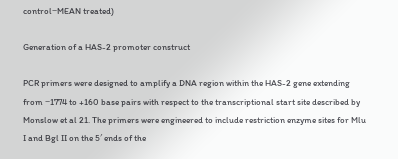control−MEAN treated)

Generation of a HAS-2 promoter construct

PCR primers were designed to amplify a DNA region within the HAS-2 gene extending from −1774 to +160 base pairs with respect to the transcriptional start site described by Monslow et al 21. The primers were engineered to include restriction enzyme sites for Mlu I and Bgl II on the 5′ ends of the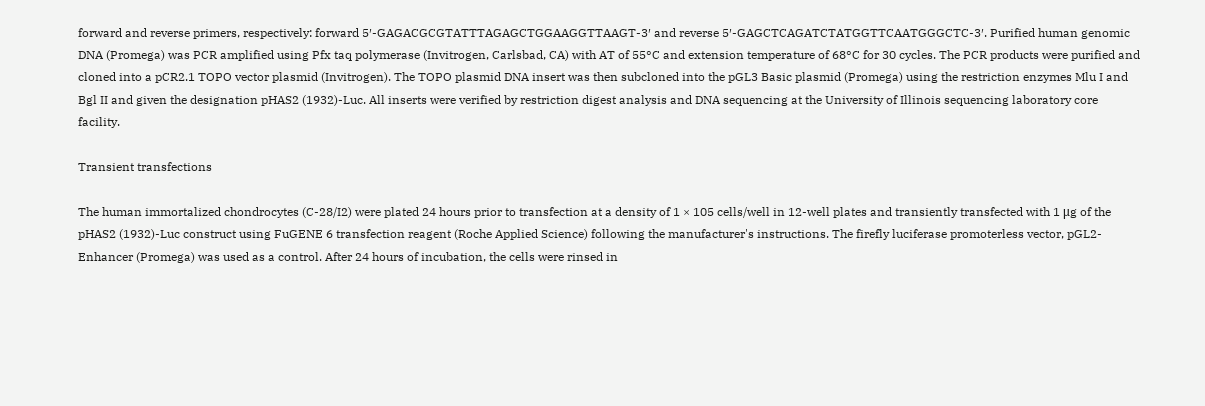forward and reverse primers, respectively: forward 5′-GAGACGCGTATTTAGAGCTGGAAGGTTAAGT-3′ and reverse 5′-GAGCTCAGATCTATGGTTCAATGGGCTC-3′. Purified human genomic DNA (Promega) was PCR amplified using Pfx taq polymerase (Invitrogen, Carlsbad, CA) with AT of 55°C and extension temperature of 68°C for 30 cycles. The PCR products were purified and cloned into a pCR2.1 TOPO vector plasmid (Invitrogen). The TOPO plasmid DNA insert was then subcloned into the pGL3 Basic plasmid (Promega) using the restriction enzymes Mlu I and Bgl II and given the designation pHAS2 (1932)-Luc. All inserts were verified by restriction digest analysis and DNA sequencing at the University of Illinois sequencing laboratory core facility.

Transient transfections

The human immortalized chondrocytes (C-28/I2) were plated 24 hours prior to transfection at a density of 1 × 105 cells/well in 12-well plates and transiently transfected with 1 μg of the pHAS2 (1932)-Luc construct using FuGENE 6 transfection reagent (Roche Applied Science) following the manufacturer's instructions. The firefly luciferase promoterless vector, pGL2-Enhancer (Promega) was used as a control. After 24 hours of incubation, the cells were rinsed in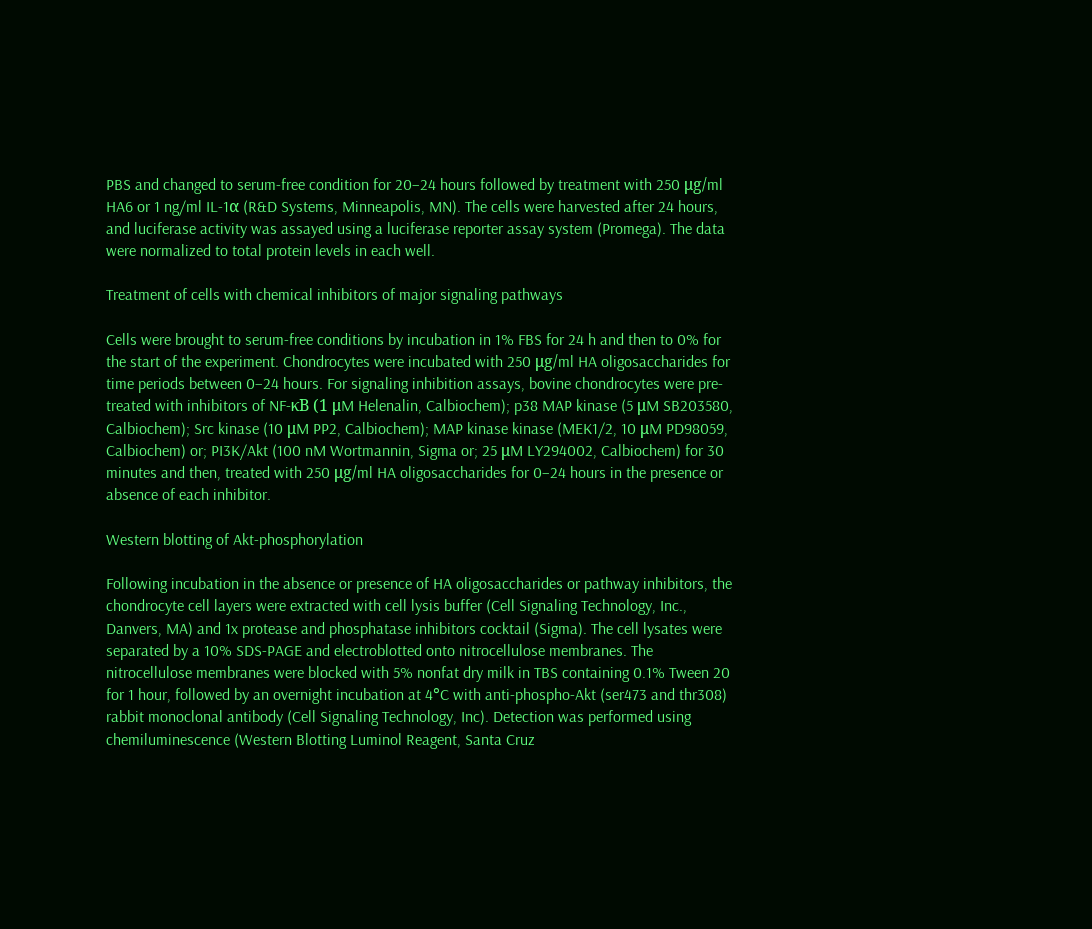PBS and changed to serum-free condition for 20–24 hours followed by treatment with 250 μg/ml HA6 or 1 ng/ml IL-1α (R&D Systems, Minneapolis, MN). The cells were harvested after 24 hours, and luciferase activity was assayed using a luciferase reporter assay system (Promega). The data were normalized to total protein levels in each well.

Treatment of cells with chemical inhibitors of major signaling pathways

Cells were brought to serum-free conditions by incubation in 1% FBS for 24 h and then to 0% for the start of the experiment. Chondrocytes were incubated with 250 μg/ml HA oligosaccharides for time periods between 0–24 hours. For signaling inhibition assays, bovine chondrocytes were pre-treated with inhibitors of NF-κB (1 μM Helenalin, Calbiochem); p38 MAP kinase (5 μM SB203580, Calbiochem); Src kinase (10 μM PP2, Calbiochem); MAP kinase kinase (MEK1/2, 10 μM PD98059, Calbiochem) or; PI3K/Akt (100 nM Wortmannin, Sigma or; 25 μM LY294002, Calbiochem) for 30 minutes and then, treated with 250 μg/ml HA oligosaccharides for 0–24 hours in the presence or absence of each inhibitor.

Western blotting of Akt-phosphorylation

Following incubation in the absence or presence of HA oligosaccharides or pathway inhibitors, the chondrocyte cell layers were extracted with cell lysis buffer (Cell Signaling Technology, Inc., Danvers, MA) and 1x protease and phosphatase inhibitors cocktail (Sigma). The cell lysates were separated by a 10% SDS-PAGE and electroblotted onto nitrocellulose membranes. The nitrocellulose membranes were blocked with 5% nonfat dry milk in TBS containing 0.1% Tween 20 for 1 hour, followed by an overnight incubation at 4°C with anti-phospho-Akt (ser473 and thr308) rabbit monoclonal antibody (Cell Signaling Technology, Inc). Detection was performed using chemiluminescence (Western Blotting Luminol Reagent, Santa Cruz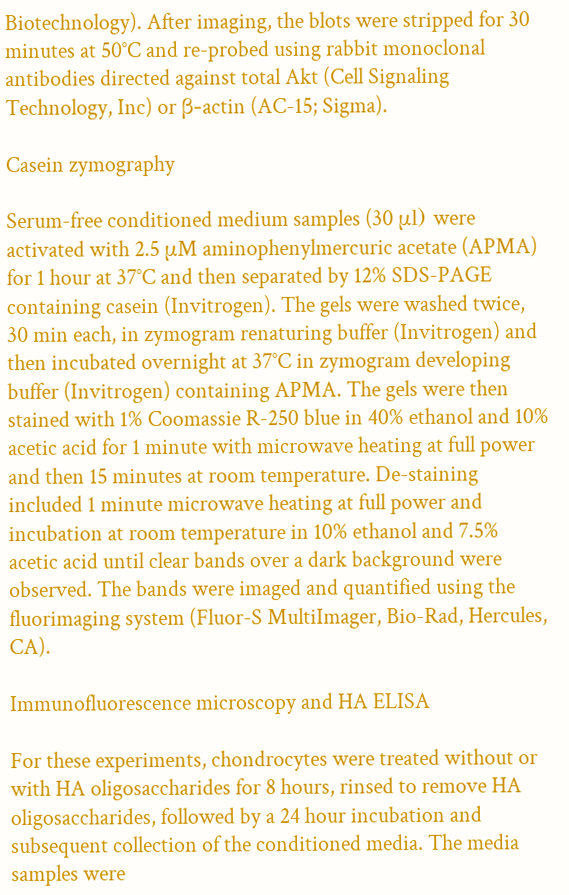Biotechnology). After imaging, the blots were stripped for 30 minutes at 50°C and re-probed using rabbit monoclonal antibodies directed against total Akt (Cell Signaling Technology, Inc) or β-actin (AC-15; Sigma).

Casein zymography

Serum-free conditioned medium samples (30 μl) were activated with 2.5 μM aminophenylmercuric acetate (APMA) for 1 hour at 37°C and then separated by 12% SDS-PAGE containing casein (Invitrogen). The gels were washed twice, 30 min each, in zymogram renaturing buffer (Invitrogen) and then incubated overnight at 37°C in zymogram developing buffer (Invitrogen) containing APMA. The gels were then stained with 1% Coomassie R-250 blue in 40% ethanol and 10% acetic acid for 1 minute with microwave heating at full power and then 15 minutes at room temperature. De-staining included 1 minute microwave heating at full power and incubation at room temperature in 10% ethanol and 7.5% acetic acid until clear bands over a dark background were observed. The bands were imaged and quantified using the fluorimaging system (Fluor-S MultiImager, Bio-Rad, Hercules, CA).

Immunofluorescence microscopy and HA ELISA

For these experiments, chondrocytes were treated without or with HA oligosaccharides for 8 hours, rinsed to remove HA oligosaccharides, followed by a 24 hour incubation and subsequent collection of the conditioned media. The media samples were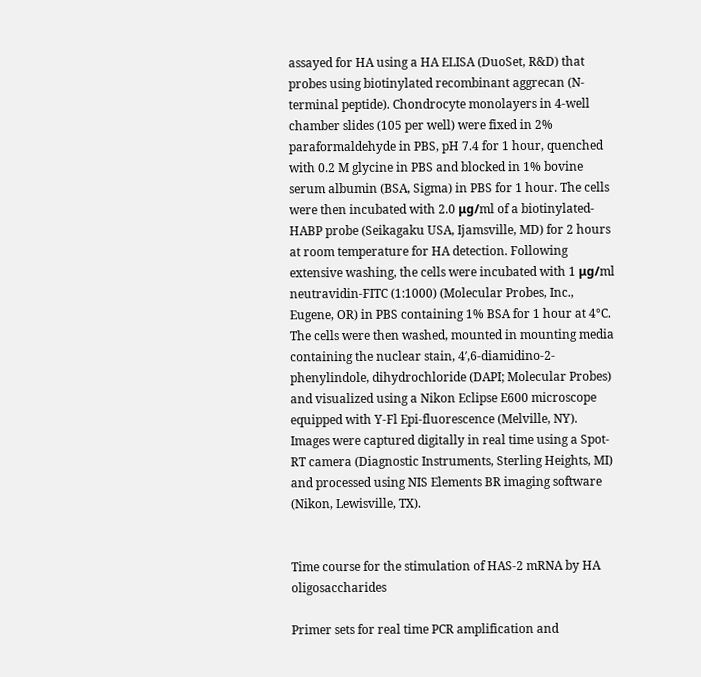assayed for HA using a HA ELISA (DuoSet, R&D) that probes using biotinylated recombinant aggrecan (N-terminal peptide). Chondrocyte monolayers in 4-well chamber slides (105 per well) were fixed in 2% paraformaldehyde in PBS, pH 7.4 for 1 hour, quenched with 0.2 M glycine in PBS and blocked in 1% bovine serum albumin (BSA, Sigma) in PBS for 1 hour. The cells were then incubated with 2.0 μg/ml of a biotinylated-HABP probe (Seikagaku USA, Ijamsville, MD) for 2 hours at room temperature for HA detection. Following extensive washing, the cells were incubated with 1 μg/ml neutravidin-FITC (1:1000) (Molecular Probes, Inc., Eugene, OR) in PBS containing 1% BSA for 1 hour at 4°C. The cells were then washed, mounted in mounting media containing the nuclear stain, 4′,6-diamidino-2-phenylindole, dihydrochloride (DAPI; Molecular Probes) and visualized using a Nikon Eclipse E600 microscope equipped with Y-Fl Epi-fluorescence (Melville, NY). Images were captured digitally in real time using a Spot-RT camera (Diagnostic Instruments, Sterling Heights, MI) and processed using NIS Elements BR imaging software (Nikon, Lewisville, TX).


Time course for the stimulation of HAS-2 mRNA by HA oligosaccharides

Primer sets for real time PCR amplification and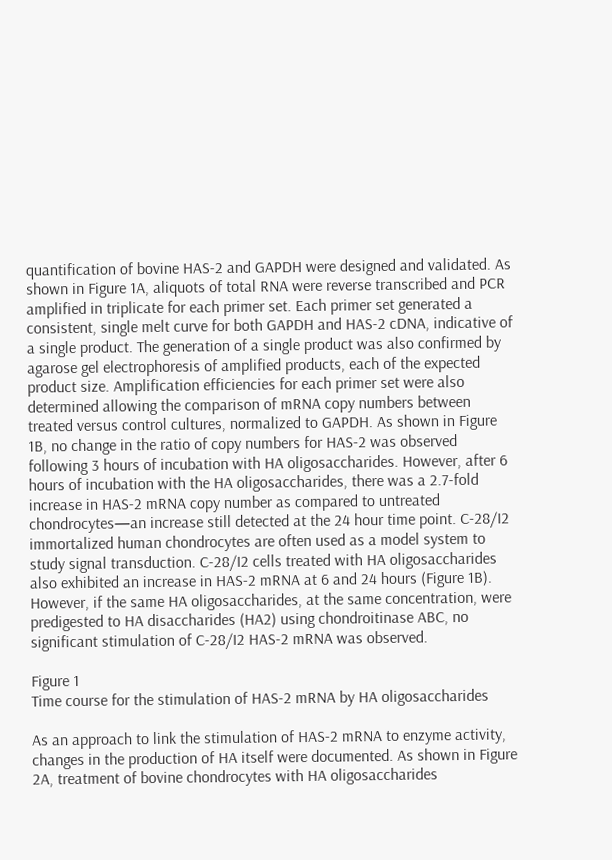quantification of bovine HAS-2 and GAPDH were designed and validated. As shown in Figure 1A, aliquots of total RNA were reverse transcribed and PCR amplified in triplicate for each primer set. Each primer set generated a consistent, single melt curve for both GAPDH and HAS-2 cDNA, indicative of a single product. The generation of a single product was also confirmed by agarose gel electrophoresis of amplified products, each of the expected product size. Amplification efficiencies for each primer set were also determined allowing the comparison of mRNA copy numbers between treated versus control cultures, normalized to GAPDH. As shown in Figure 1B, no change in the ratio of copy numbers for HAS-2 was observed following 3 hours of incubation with HA oligosaccharides. However, after 6 hours of incubation with the HA oligosaccharides, there was a 2.7-fold increase in HAS-2 mRNA copy number as compared to untreated chondrocytes—an increase still detected at the 24 hour time point. C-28/I2 immortalized human chondrocytes are often used as a model system to study signal transduction. C-28/I2 cells treated with HA oligosaccharides also exhibited an increase in HAS-2 mRNA at 6 and 24 hours (Figure 1B). However, if the same HA oligosaccharides, at the same concentration, were predigested to HA disaccharides (HA2) using chondroitinase ABC, no significant stimulation of C-28/I2 HAS-2 mRNA was observed.

Figure 1
Time course for the stimulation of HAS-2 mRNA by HA oligosaccharides

As an approach to link the stimulation of HAS-2 mRNA to enzyme activity, changes in the production of HA itself were documented. As shown in Figure 2A, treatment of bovine chondrocytes with HA oligosaccharides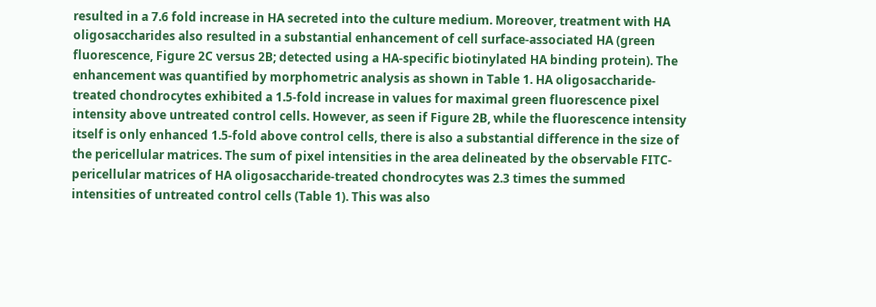resulted in a 7.6 fold increase in HA secreted into the culture medium. Moreover, treatment with HA oligosaccharides also resulted in a substantial enhancement of cell surface-associated HA (green fluorescence, Figure 2C versus 2B; detected using a HA-specific biotinylated HA binding protein). The enhancement was quantified by morphometric analysis as shown in Table 1. HA oligosaccharide-treated chondrocytes exhibited a 1.5-fold increase in values for maximal green fluorescence pixel intensity above untreated control cells. However, as seen if Figure 2B, while the fluorescence intensity itself is only enhanced 1.5-fold above control cells, there is also a substantial difference in the size of the pericellular matrices. The sum of pixel intensities in the area delineated by the observable FITC-pericellular matrices of HA oligosaccharide-treated chondrocytes was 2.3 times the summed intensities of untreated control cells (Table 1). This was also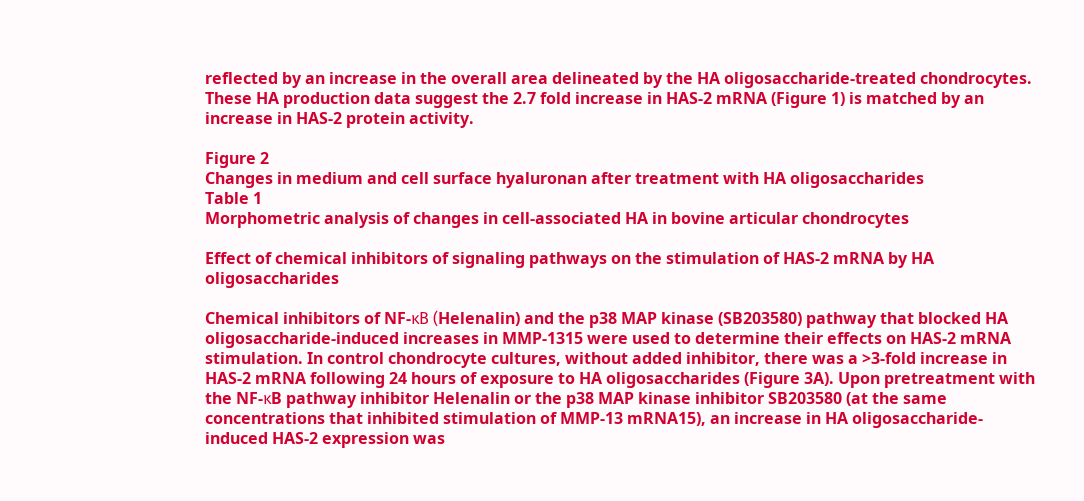reflected by an increase in the overall area delineated by the HA oligosaccharide-treated chondrocytes. These HA production data suggest the 2.7 fold increase in HAS-2 mRNA (Figure 1) is matched by an increase in HAS-2 protein activity.

Figure 2
Changes in medium and cell surface hyaluronan after treatment with HA oligosaccharides
Table 1
Morphometric analysis of changes in cell-associated HA in bovine articular chondrocytes

Effect of chemical inhibitors of signaling pathways on the stimulation of HAS-2 mRNA by HA oligosaccharides

Chemical inhibitors of NF-κB (Helenalin) and the p38 MAP kinase (SB203580) pathway that blocked HA oligosaccharide-induced increases in MMP-1315 were used to determine their effects on HAS-2 mRNA stimulation. In control chondrocyte cultures, without added inhibitor, there was a >3-fold increase in HAS-2 mRNA following 24 hours of exposure to HA oligosaccharides (Figure 3A). Upon pretreatment with the NF-κB pathway inhibitor Helenalin or the p38 MAP kinase inhibitor SB203580 (at the same concentrations that inhibited stimulation of MMP-13 mRNA15), an increase in HA oligosaccharide-induced HAS-2 expression was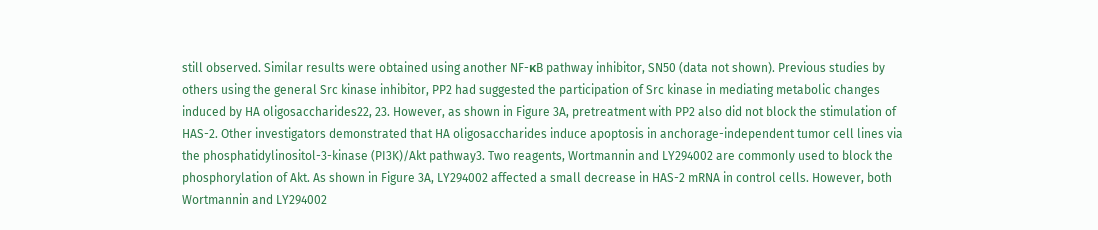still observed. Similar results were obtained using another NF-κB pathway inhibitor, SN50 (data not shown). Previous studies by others using the general Src kinase inhibitor, PP2 had suggested the participation of Src kinase in mediating metabolic changes induced by HA oligosaccharides22, 23. However, as shown in Figure 3A, pretreatment with PP2 also did not block the stimulation of HAS-2. Other investigators demonstrated that HA oligosaccharides induce apoptosis in anchorage-independent tumor cell lines via the phosphatidylinositol-3-kinase (PI3K)/Akt pathway3. Two reagents, Wortmannin and LY294002 are commonly used to block the phosphorylation of Akt. As shown in Figure 3A, LY294002 affected a small decrease in HAS-2 mRNA in control cells. However, both Wortmannin and LY294002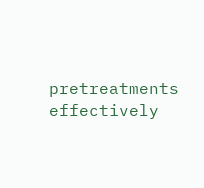pretreatments effectively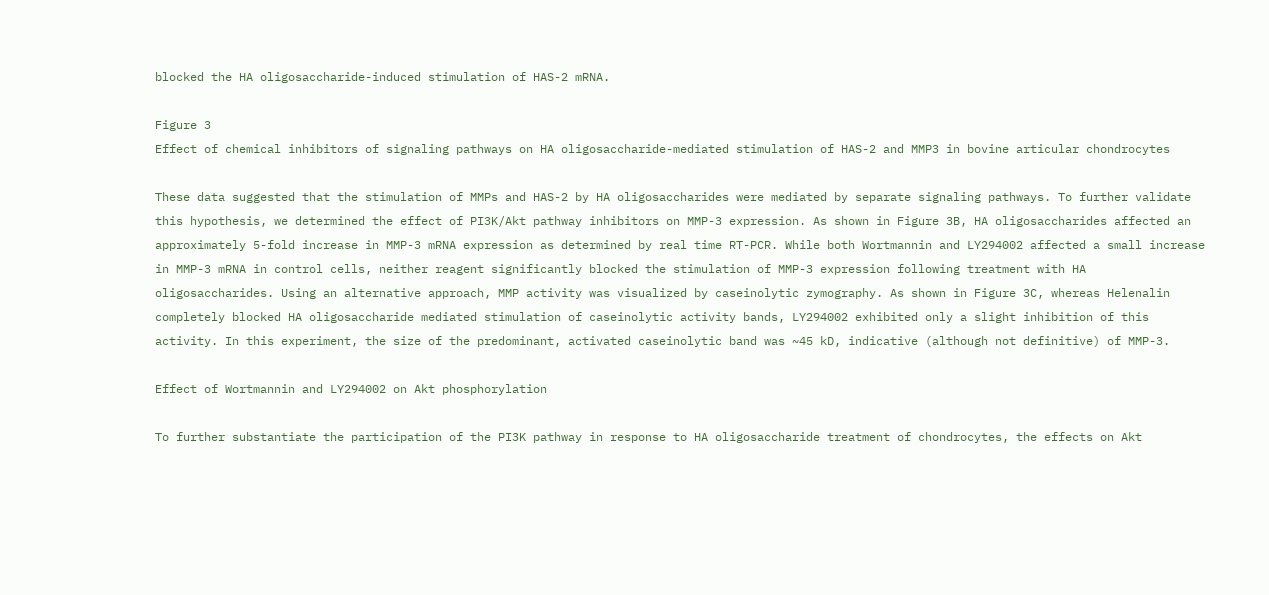blocked the HA oligosaccharide-induced stimulation of HAS-2 mRNA.

Figure 3
Effect of chemical inhibitors of signaling pathways on HA oligosaccharide-mediated stimulation of HAS-2 and MMP3 in bovine articular chondrocytes

These data suggested that the stimulation of MMPs and HAS-2 by HA oligosaccharides were mediated by separate signaling pathways. To further validate this hypothesis, we determined the effect of PI3K/Akt pathway inhibitors on MMP-3 expression. As shown in Figure 3B, HA oligosaccharides affected an approximately 5-fold increase in MMP-3 mRNA expression as determined by real time RT-PCR. While both Wortmannin and LY294002 affected a small increase in MMP-3 mRNA in control cells, neither reagent significantly blocked the stimulation of MMP-3 expression following treatment with HA oligosaccharides. Using an alternative approach, MMP activity was visualized by caseinolytic zymography. As shown in Figure 3C, whereas Helenalin completely blocked HA oligosaccharide mediated stimulation of caseinolytic activity bands, LY294002 exhibited only a slight inhibition of this activity. In this experiment, the size of the predominant, activated caseinolytic band was ~45 kD, indicative (although not definitive) of MMP-3.

Effect of Wortmannin and LY294002 on Akt phosphorylation

To further substantiate the participation of the PI3K pathway in response to HA oligosaccharide treatment of chondrocytes, the effects on Akt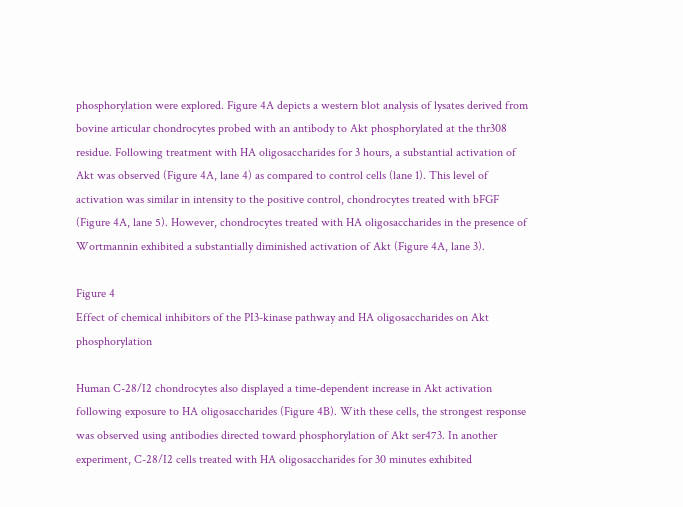phosphorylation were explored. Figure 4A depicts a western blot analysis of lysates derived from bovine articular chondrocytes probed with an antibody to Akt phosphorylated at the thr308 residue. Following treatment with HA oligosaccharides for 3 hours, a substantial activation of Akt was observed (Figure 4A, lane 4) as compared to control cells (lane 1). This level of activation was similar in intensity to the positive control, chondrocytes treated with bFGF (Figure 4A, lane 5). However, chondrocytes treated with HA oligosaccharides in the presence of Wortmannin exhibited a substantially diminished activation of Akt (Figure 4A, lane 3).

Figure 4
Effect of chemical inhibitors of the PI3-kinase pathway and HA oligosaccharides on Akt phosphorylation

Human C-28/I2 chondrocytes also displayed a time-dependent increase in Akt activation following exposure to HA oligosaccharides (Figure 4B). With these cells, the strongest response was observed using antibodies directed toward phosphorylation of Akt ser473. In another experiment, C-28/I2 cells treated with HA oligosaccharides for 30 minutes exhibited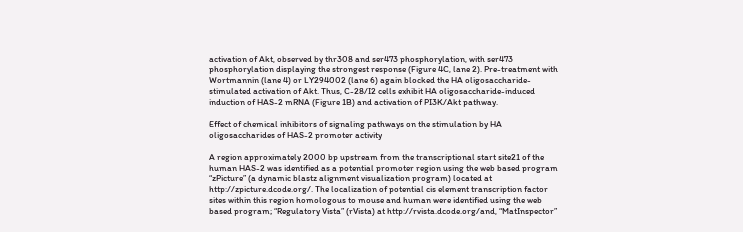activation of Akt, observed by thr308 and ser473 phosphorylation, with ser473 phosphorylation displaying the strongest response (Figure 4C, lane 2). Pre-treatment with Wortmannin (lane 4) or LY294002 (lane 6) again blocked the HA oligosaccharide-stimulated activation of Akt. Thus, C-28/I2 cells exhibit HA oligosaccharide-induced induction of HAS-2 mRNA (Figure 1B) and activation of PI3K/Akt pathway.

Effect of chemical inhibitors of signaling pathways on the stimulation by HA oligosaccharides of HAS-2 promoter activity

A region approximately 2000 bp upstream from the transcriptional start site21 of the human HAS-2 was identified as a potential promoter region using the web based program “zPicture” (a dynamic blastz alignment visualization program) located at http://zpicture.dcode.org/. The localization of potential cis element transcription factor sites within this region homologous to mouse and human were identified using the web based program; “Regulatory Vista” (rVista) at http://rvista.dcode.org/and, “MatInspector”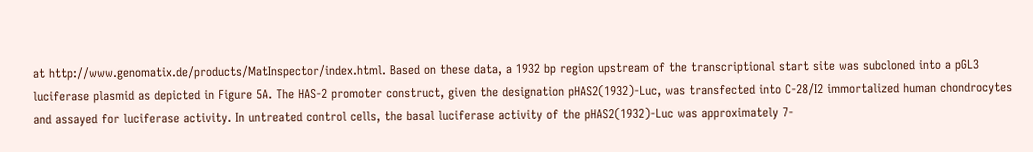at http://www.genomatix.de/products/MatInspector/index.html. Based on these data, a 1932 bp region upstream of the transcriptional start site was subcloned into a pGL3 luciferase plasmid as depicted in Figure 5A. The HAS-2 promoter construct, given the designation pHAS2(1932)-Luc, was transfected into C-28/I2 immortalized human chondrocytes and assayed for luciferase activity. In untreated control cells, the basal luciferase activity of the pHAS2(1932)-Luc was approximately 7-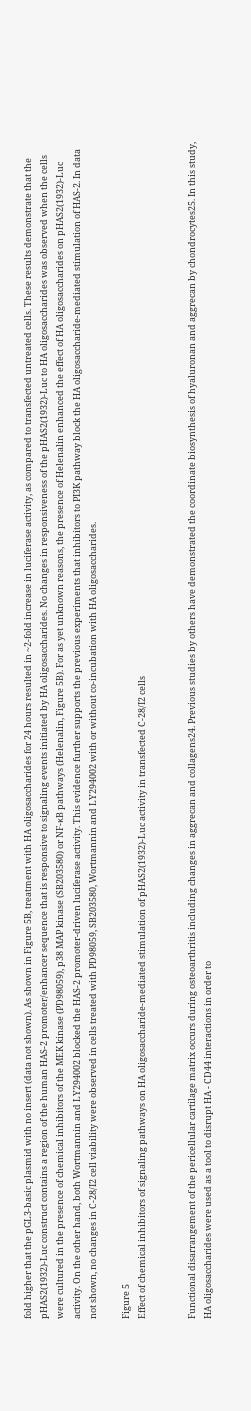fold higher that the pGL3-basic plasmid with no insert (data not shown). As shown in Figure 5B, treatment with HA oligosaccharides for 24 hours resulted in ~2-fold increase in luciferase activity, as compared to transfected untreated cells. These results demonstrate that the pHAS2(1932)-Luc construct contains a region of the human HAS-2 promoter/enhancer sequence that is responsive to signaling events initiated by HA oligosaccharides. No changes in responsiveness of the pHAS2(1932)-Luc to HA oligosaccharides was observed when the cells were cultured in the presence of chemical inhibitors of the MEK kinase (PD98059), p38 MAP kinase (SB203580) or NF-κB pathways (Helenalin, Figure 5B). For as yet unknown reasons, the presence of Helenalin enhanced the effect of HA oligosaccharides on pHAS2(1932)-Luc activity. On the other hand, both Wortmannin and LY294002 blocked the HAS-2 promoter-driven luciferase activity. This evidence further supports the previous experiments that inhibitors to PI3K pathway block the HA oligosaccharide-mediated stimulation of HAS-2. In data not shown, no changes in C-28/I2 cell viability were observed in cells treated with PD98059, SB203580, Wortmannin and LY294002 with or without co-incubation with HA oligosaccharides.

Figure 5
Effect of chemical inhibitors of signaling pathways on HA oligosaccharide-mediated stimulation of pHAS2(1932)-Luc activity in transfected C-28/I2 cells


Functional disarrangement of the pericellular cartilage matrix occurs during osteoarthritis including changes in aggrecan and collagens24. Previous studies by others have demonstrated the coordinate biosynthesis of hyaluronan and aggrecan by chondrocytes25. In this study, HA oligosaccharides were used as a tool to disrupt HA - CD44 interactions in order to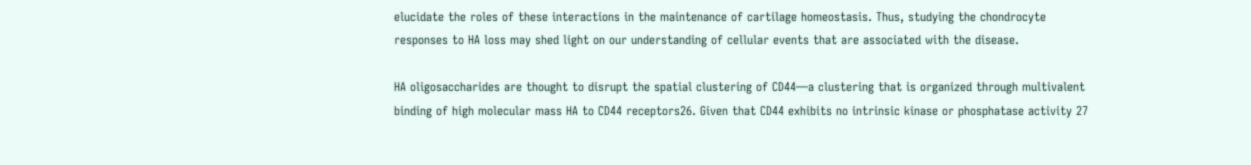elucidate the roles of these interactions in the maintenance of cartilage homeostasis. Thus, studying the chondrocyte responses to HA loss may shed light on our understanding of cellular events that are associated with the disease.

HA oligosaccharides are thought to disrupt the spatial clustering of CD44—a clustering that is organized through multivalent binding of high molecular mass HA to CD44 receptors26. Given that CD44 exhibits no intrinsic kinase or phosphatase activity 27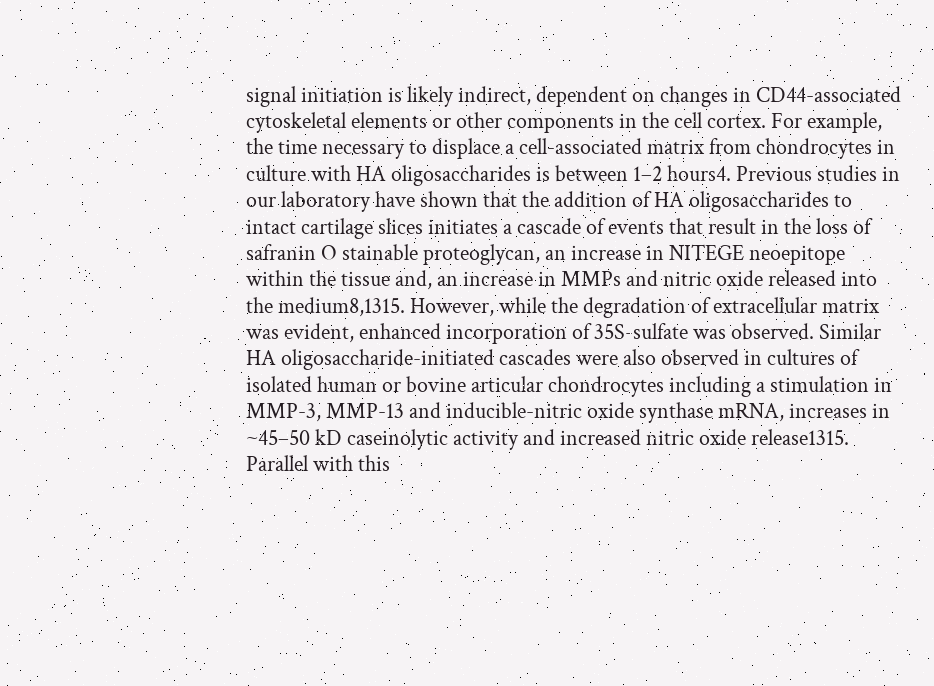signal initiation is likely indirect, dependent on changes in CD44-associated cytoskeletal elements or other components in the cell cortex. For example, the time necessary to displace a cell-associated matrix from chondrocytes in culture with HA oligosaccharides is between 1–2 hours4. Previous studies in our laboratory have shown that the addition of HA oligosaccharides to intact cartilage slices initiates a cascade of events that result in the loss of safranin O stainable proteoglycan, an increase in NITEGE neoepitope within the tissue and, an increase in MMPs and nitric oxide released into the medium8,1315. However, while the degradation of extracellular matrix was evident, enhanced incorporation of 35S-sulfate was observed. Similar HA oligosaccharide-initiated cascades were also observed in cultures of isolated human or bovine articular chondrocytes including a stimulation in MMP-3, MMP-13 and inducible-nitric oxide synthase mRNA, increases in ~45–50 kD caseinolytic activity and increased nitric oxide release1315. Parallel with this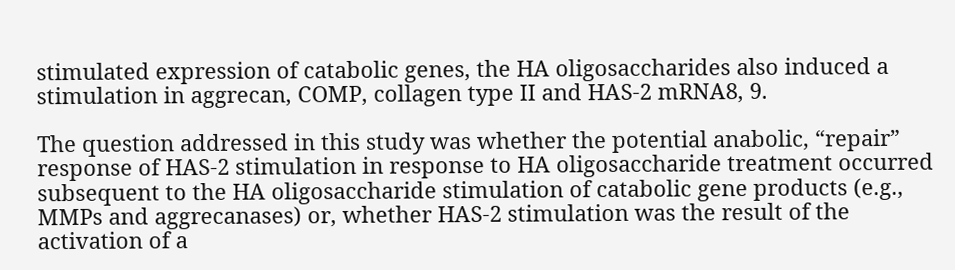stimulated expression of catabolic genes, the HA oligosaccharides also induced a stimulation in aggrecan, COMP, collagen type II and HAS-2 mRNA8, 9.

The question addressed in this study was whether the potential anabolic, “repair” response of HAS-2 stimulation in response to HA oligosaccharide treatment occurred subsequent to the HA oligosaccharide stimulation of catabolic gene products (e.g., MMPs and aggrecanases) or, whether HAS-2 stimulation was the result of the activation of a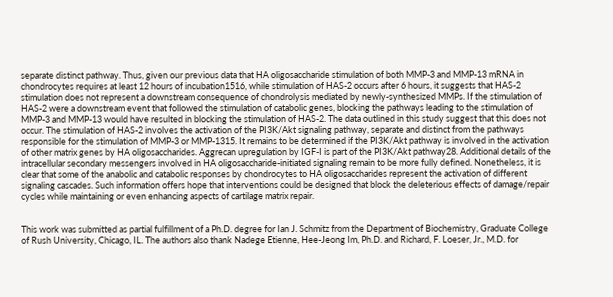separate distinct pathway. Thus, given our previous data that HA oligosaccharide stimulation of both MMP-3 and MMP-13 mRNA in chondrocytes requires at least 12 hours of incubation1516, while stimulation of HAS-2 occurs after 6 hours, it suggests that HAS-2 stimulation does not represent a downstream consequence of chondrolysis mediated by newly-synthesized MMPs. If the stimulation of HAS-2 were a downstream event that followed the stimulation of catabolic genes, blocking the pathways leading to the stimulation of MMP-3 and MMP-13 would have resulted in blocking the stimulation of HAS-2. The data outlined in this study suggest that this does not occur. The stimulation of HAS-2 involves the activation of the PI3K/Akt signaling pathway, separate and distinct from the pathways responsible for the stimulation of MMP-3 or MMP-1315. It remains to be determined if the PI3K/Akt pathway is involved in the activation of other matrix genes by HA oligosaccharides. Aggrecan upregulation by IGF-I is part of the PI3K/Akt pathway28. Additional details of the intracellular secondary messengers involved in HA oligosaccharide-initiated signaling remain to be more fully defined. Nonetheless, it is clear that some of the anabolic and catabolic responses by chondrocytes to HA oligosaccharides represent the activation of different signaling cascades. Such information offers hope that interventions could be designed that block the deleterious effects of damage/repair cycles while maintaining or even enhancing aspects of cartilage matrix repair.


This work was submitted as partial fulfillment of a Ph.D. degree for Ian J. Schmitz from the Department of Biochemistry, Graduate College of Rush University, Chicago, IL. The authors also thank Nadege Etienne, Hee-Jeong Im, Ph.D. and Richard, F. Loeser, Jr., M.D. for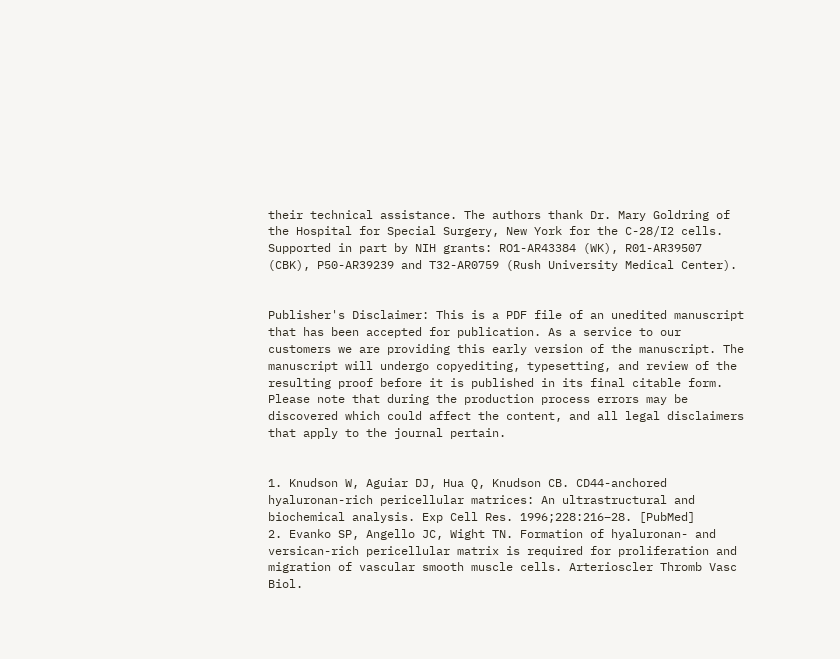their technical assistance. The authors thank Dr. Mary Goldring of the Hospital for Special Surgery, New York for the C-28/I2 cells. Supported in part by NIH grants: RO1-AR43384 (WK), R01-AR39507 (CBK), P50-AR39239 and T32-AR0759 (Rush University Medical Center).


Publisher's Disclaimer: This is a PDF file of an unedited manuscript that has been accepted for publication. As a service to our customers we are providing this early version of the manuscript. The manuscript will undergo copyediting, typesetting, and review of the resulting proof before it is published in its final citable form. Please note that during the production process errors may be discovered which could affect the content, and all legal disclaimers that apply to the journal pertain.


1. Knudson W, Aguiar DJ, Hua Q, Knudson CB. CD44-anchored hyaluronan-rich pericellular matrices: An ultrastructural and biochemical analysis. Exp Cell Res. 1996;228:216–28. [PubMed]
2. Evanko SP, Angello JC, Wight TN. Formation of hyaluronan- and versican-rich pericellular matrix is required for proliferation and migration of vascular smooth muscle cells. Arterioscler Thromb Vasc Biol.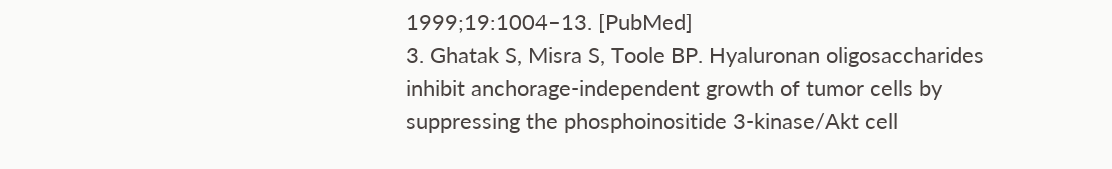1999;19:1004–13. [PubMed]
3. Ghatak S, Misra S, Toole BP. Hyaluronan oligosaccharides inhibit anchorage-independent growth of tumor cells by suppressing the phosphoinositide 3-kinase/Akt cell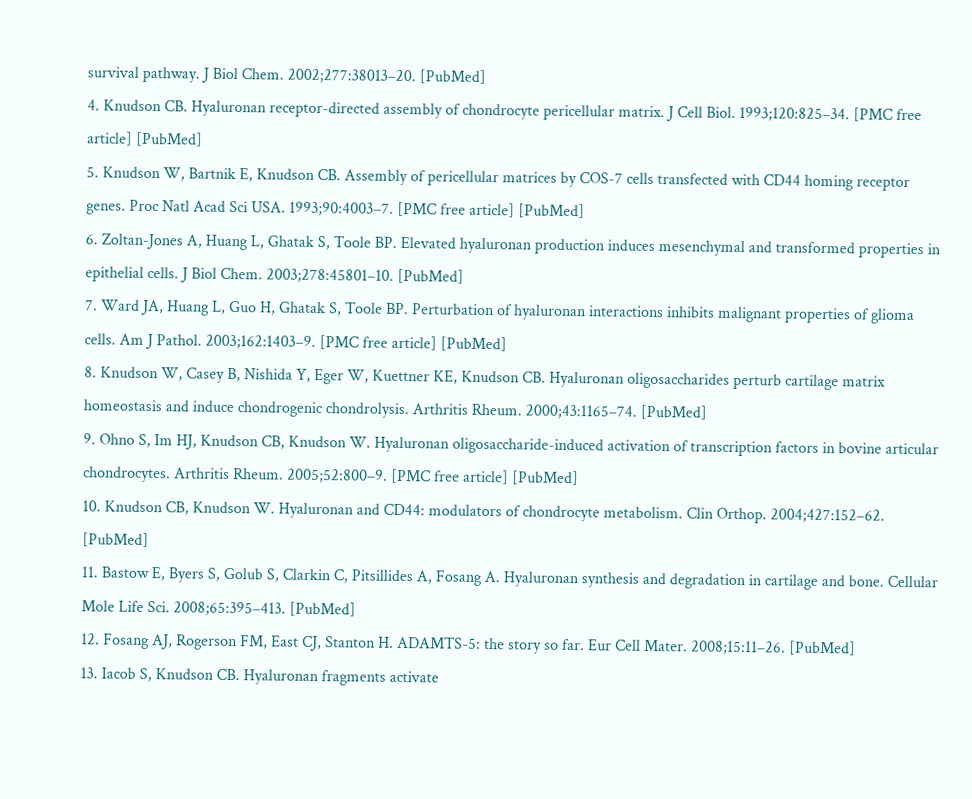survival pathway. J Biol Chem. 2002;277:38013–20. [PubMed]
4. Knudson CB. Hyaluronan receptor-directed assembly of chondrocyte pericellular matrix. J Cell Biol. 1993;120:825–34. [PMC free article] [PubMed]
5. Knudson W, Bartnik E, Knudson CB. Assembly of pericellular matrices by COS-7 cells transfected with CD44 homing receptor genes. Proc Natl Acad Sci USA. 1993;90:4003–7. [PMC free article] [PubMed]
6. Zoltan-Jones A, Huang L, Ghatak S, Toole BP. Elevated hyaluronan production induces mesenchymal and transformed properties in epithelial cells. J Biol Chem. 2003;278:45801–10. [PubMed]
7. Ward JA, Huang L, Guo H, Ghatak S, Toole BP. Perturbation of hyaluronan interactions inhibits malignant properties of glioma cells. Am J Pathol. 2003;162:1403–9. [PMC free article] [PubMed]
8. Knudson W, Casey B, Nishida Y, Eger W, Kuettner KE, Knudson CB. Hyaluronan oligosaccharides perturb cartilage matrix homeostasis and induce chondrogenic chondrolysis. Arthritis Rheum. 2000;43:1165–74. [PubMed]
9. Ohno S, Im HJ, Knudson CB, Knudson W. Hyaluronan oligosaccharide-induced activation of transcription factors in bovine articular chondrocytes. Arthritis Rheum. 2005;52:800–9. [PMC free article] [PubMed]
10. Knudson CB, Knudson W. Hyaluronan and CD44: modulators of chondrocyte metabolism. Clin Orthop. 2004;427:152–62. [PubMed]
11. Bastow E, Byers S, Golub S, Clarkin C, Pitsillides A, Fosang A. Hyaluronan synthesis and degradation in cartilage and bone. Cellular Mole Life Sci. 2008;65:395–413. [PubMed]
12. Fosang AJ, Rogerson FM, East CJ, Stanton H. ADAMTS-5: the story so far. Eur Cell Mater. 2008;15:11–26. [PubMed]
13. Iacob S, Knudson CB. Hyaluronan fragments activate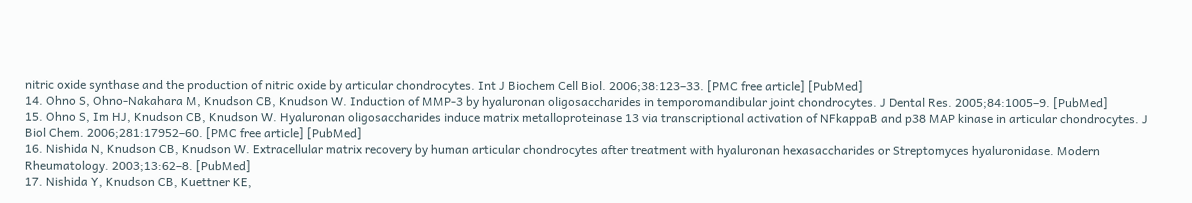nitric oxide synthase and the production of nitric oxide by articular chondrocytes. Int J Biochem Cell Biol. 2006;38:123–33. [PMC free article] [PubMed]
14. Ohno S, Ohno-Nakahara M, Knudson CB, Knudson W. Induction of MMP-3 by hyaluronan oligosaccharides in temporomandibular joint chondrocytes. J Dental Res. 2005;84:1005–9. [PubMed]
15. Ohno S, Im HJ, Knudson CB, Knudson W. Hyaluronan oligosaccharides induce matrix metalloproteinase 13 via transcriptional activation of NFkappaB and p38 MAP kinase in articular chondrocytes. J Biol Chem. 2006;281:17952–60. [PMC free article] [PubMed]
16. Nishida N, Knudson CB, Knudson W. Extracellular matrix recovery by human articular chondrocytes after treatment with hyaluronan hexasaccharides or Streptomyces hyaluronidase. Modern Rheumatology. 2003;13:62–8. [PubMed]
17. Nishida Y, Knudson CB, Kuettner KE,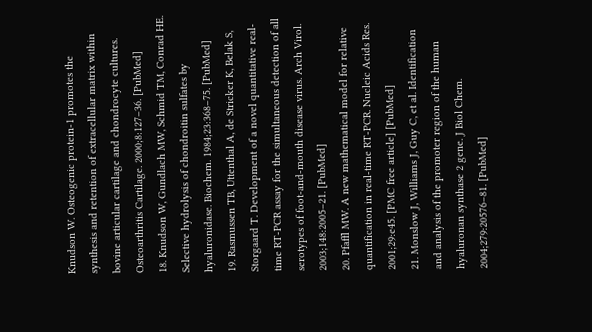Knudson W. Osteogenic protein-1 promotes the synthesis and retention of extracellular matrix within bovine articular cartilage and chondrocyte cultures. Osteoarthritis Cartilage. 2000;8:127–36. [PubMed]
18. Knudson W, Gundlach MW, Schmid TM, Conrad HE. Selective hydrolysis of chondroitin sulfates by hyaluronidase. Biochem. 1984;23:368–75. [PubMed]
19. Rasmussen TB, Uttenthal A, de Stricker K, Belak S, Storgaard T. Development of a novel quantitative real-time RT-PCR assay for the simultaneous detection of all serotypes of foot-and-mouth disease virus. Arch Virol. 2003;148:2005–21. [PubMed]
20. Pfaffl MW. A new mathematical model for relative quantification in real-time RT-PCR. Nucleic Acids Res. 2001;29:e45. [PMC free article] [PubMed]
21. Monslow J, Williams J, Guy C, et al. Identification and analysis of the promoter region of the human hyaluronan synthase 2 gene. J Biol Chem. 2004;279:20576–81. [PubMed]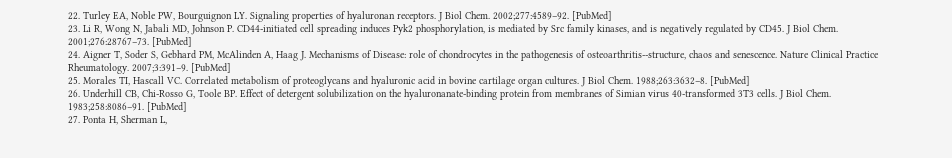22. Turley EA, Noble PW, Bourguignon LY. Signaling properties of hyaluronan receptors. J Biol Chem. 2002;277:4589–92. [PubMed]
23. Li R, Wong N, Jabali MD, Johnson P. CD44-initiated cell spreading induces Pyk2 phosphorylation, is mediated by Src family kinases, and is negatively regulated by CD45. J Biol Chem. 2001;276:28767–73. [PubMed]
24. Aigner T, Soder S, Gebhard PM, McAlinden A, Haag J. Mechanisms of Disease: role of chondrocytes in the pathogenesis of osteoarthritis--structure, chaos and senescence. Nature Clinical Practice Rheumatology. 2007;3:391–9. [PubMed]
25. Morales TI, Hascall VC. Correlated metabolism of proteoglycans and hyaluronic acid in bovine cartilage organ cultures. J Biol Chem. 1988;263:3632–8. [PubMed]
26. Underhill CB, Chi-Rosso G, Toole BP. Effect of detergent solubilization on the hyaluronanate-binding protein from membranes of Simian virus 40-transformed 3T3 cells. J Biol Chem. 1983;258:8086–91. [PubMed]
27. Ponta H, Sherman L,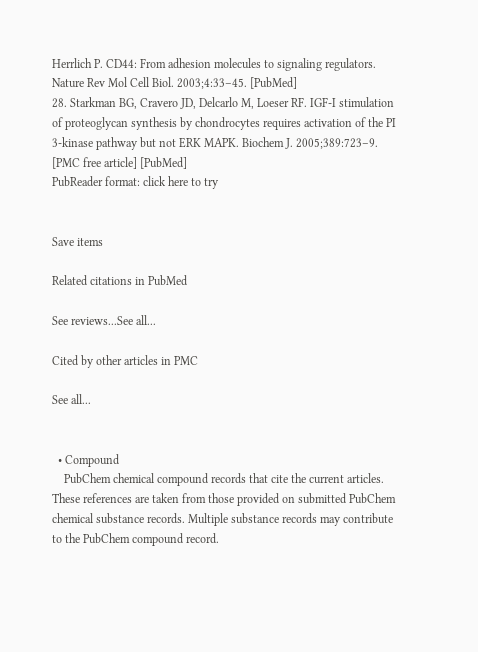Herrlich P. CD44: From adhesion molecules to signaling regulators. Nature Rev Mol Cell Biol. 2003;4:33–45. [PubMed]
28. Starkman BG, Cravero JD, Delcarlo M, Loeser RF. IGF-I stimulation of proteoglycan synthesis by chondrocytes requires activation of the PI 3-kinase pathway but not ERK MAPK. Biochem J. 2005;389:723–9. [PMC free article] [PubMed]
PubReader format: click here to try


Save items

Related citations in PubMed

See reviews...See all...

Cited by other articles in PMC

See all...


  • Compound
    PubChem chemical compound records that cite the current articles. These references are taken from those provided on submitted PubChem chemical substance records. Multiple substance records may contribute to the PubChem compound record.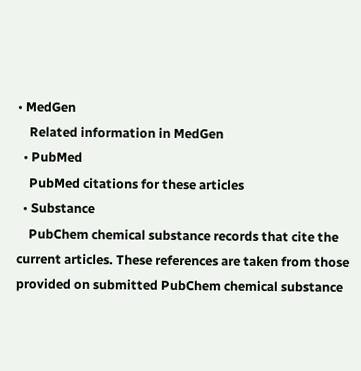• MedGen
    Related information in MedGen
  • PubMed
    PubMed citations for these articles
  • Substance
    PubChem chemical substance records that cite the current articles. These references are taken from those provided on submitted PubChem chemical substance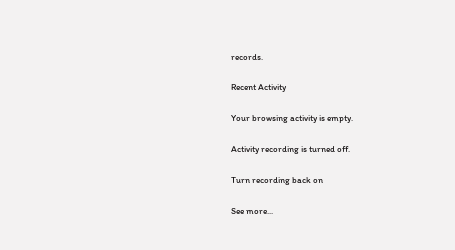records.

Recent Activity

Your browsing activity is empty.

Activity recording is turned off.

Turn recording back on

See more...